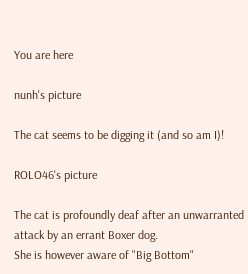You are here

nunh's picture

The cat seems to be digging it (and so am I)!

ROLO46's picture

The cat is profoundly deaf after an unwarranted attack by an errant Boxer dog.
She is however aware of "Big Bottom"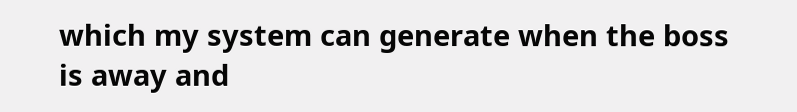which my system can generate when the boss is away and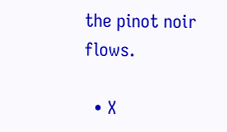the pinot noir flows.

  • X